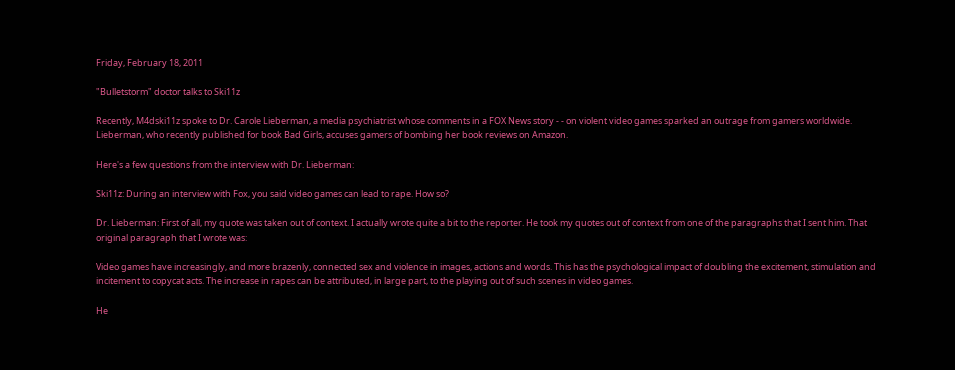Friday, February 18, 2011

"Bulletstorm" doctor talks to Ski11z

Recently, M4dski11z spoke to Dr. Carole Lieberman, a media psychiatrist whose comments in a FOX News story - - on violent video games sparked an outrage from gamers worldwide. Lieberman, who recently published for book Bad Girls, accuses gamers of bombing her book reviews on Amazon.

Here's a few questions from the interview with Dr. Lieberman:

Ski11z: During an interview with Fox, you said video games can lead to rape. How so?

Dr. Lieberman: First of all, my quote was taken out of context. I actually wrote quite a bit to the reporter. He took my quotes out of context from one of the paragraphs that I sent him. That original paragraph that I wrote was:

Video games have increasingly, and more brazenly, connected sex and violence in images, actions and words. This has the psychological impact of doubling the excitement, stimulation and incitement to copycat acts. The increase in rapes can be attributed, in large part, to the playing out of such scenes in video games.

He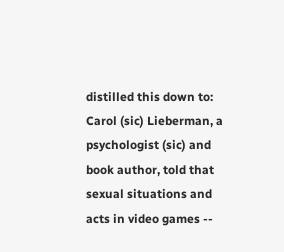distilled this down to: Carol (sic) Lieberman, a psychologist (sic) and book author, told that sexual situations and acts in video games --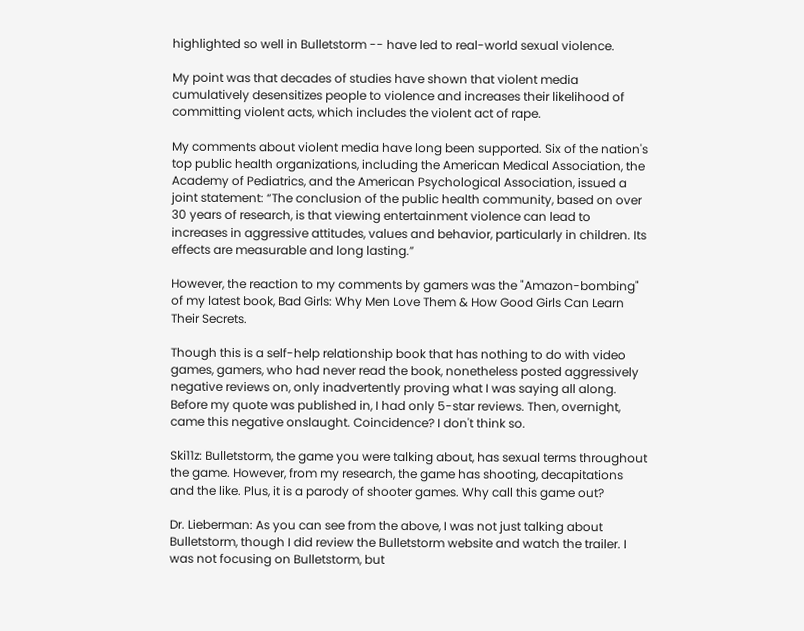highlighted so well in Bulletstorm -- have led to real-world sexual violence.

My point was that decades of studies have shown that violent media cumulatively desensitizes people to violence and increases their likelihood of committing violent acts, which includes the violent act of rape.

My comments about violent media have long been supported. Six of the nation's top public health organizations, including the American Medical Association, the Academy of Pediatrics, and the American Psychological Association, issued a joint statement: “The conclusion of the public health community, based on over 30 years of research, is that viewing entertainment violence can lead to increases in aggressive attitudes, values and behavior, particularly in children. Its effects are measurable and long lasting.”

However, the reaction to my comments by gamers was the "Amazon-bombing" of my latest book, Bad Girls: Why Men Love Them & How Good Girls Can Learn Their Secrets.

Though this is a self-help relationship book that has nothing to do with video games, gamers, who had never read the book, nonetheless posted aggressively negative reviews on, only inadvertently proving what I was saying all along. Before my quote was published in, I had only 5-star reviews. Then, overnight, came this negative onslaught. Coincidence? I don't think so.

Ski11z: Bulletstorm, the game you were talking about, has sexual terms throughout the game. However, from my research, the game has shooting, decapitations and the like. Plus, it is a parody of shooter games. Why call this game out?

Dr. Lieberman: As you can see from the above, I was not just talking about Bulletstorm, though I did review the Bulletstorm website and watch the trailer. I was not focusing on Bulletstorm, but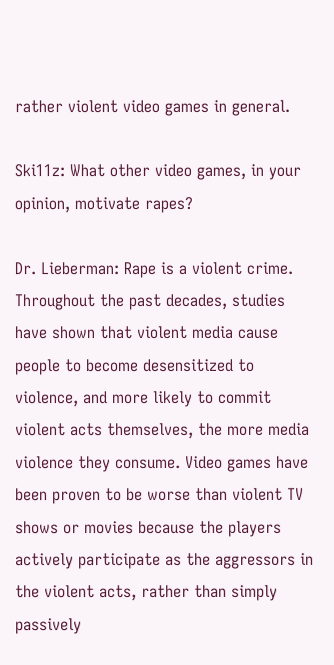rather violent video games in general.

Ski11z: What other video games, in your opinion, motivate rapes?

Dr. Lieberman: Rape is a violent crime. Throughout the past decades, studies have shown that violent media cause people to become desensitized to violence, and more likely to commit violent acts themselves, the more media violence they consume. Video games have been proven to be worse than violent TV shows or movies because the players actively participate as the aggressors in the violent acts, rather than simply passively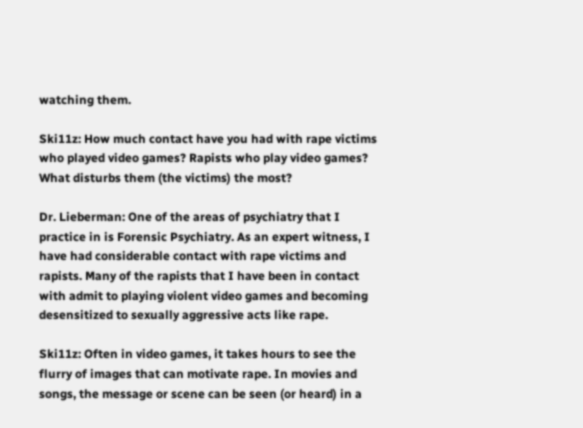watching them.

Ski11z: How much contact have you had with rape victims who played video games? Rapists who play video games? What disturbs them (the victims) the most?

Dr. Lieberman: One of the areas of psychiatry that I practice in is Forensic Psychiatry. As an expert witness, I have had considerable contact with rape victims and rapists. Many of the rapists that I have been in contact with admit to playing violent video games and becoming desensitized to sexually aggressive acts like rape.

Ski11z: Often in video games, it takes hours to see the flurry of images that can motivate rape. In movies and songs, the message or scene can be seen (or heard) in a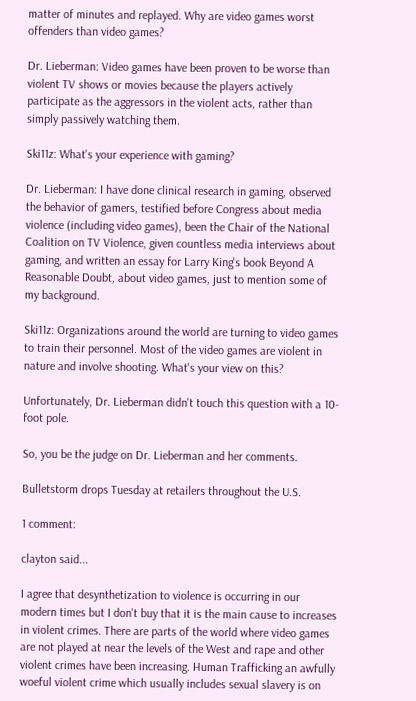matter of minutes and replayed. Why are video games worst offenders than video games?

Dr. Lieberman: Video games have been proven to be worse than violent TV shows or movies because the players actively participate as the aggressors in the violent acts, rather than simply passively watching them.

Ski11z: What's your experience with gaming?

Dr. Lieberman: I have done clinical research in gaming, observed the behavior of gamers, testified before Congress about media violence (including video games), been the Chair of the National Coalition on TV Violence, given countless media interviews about gaming, and written an essay for Larry King's book Beyond A Reasonable Doubt, about video games, just to mention some of my background.

Ski11z: Organizations around the world are turning to video games to train their personnel. Most of the video games are violent in nature and involve shooting. What's your view on this?

Unfortunately, Dr. Lieberman didn't touch this question with a 10-foot pole.

So, you be the judge on Dr. Lieberman and her comments.

Bulletstorm drops Tuesday at retailers throughout the U.S.

1 comment:

clayton said...

I agree that desynthetization to violence is occurring in our modern times but I don't buy that it is the main cause to increases in violent crimes. There are parts of the world where video games are not played at near the levels of the West and rape and other violent crimes have been increasing. Human Trafficking an awfully woeful violent crime which usually includes sexual slavery is on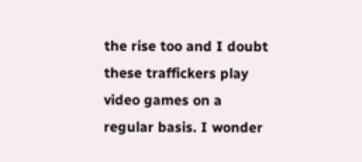the rise too and I doubt these traffickers play video games on a regular basis. I wonder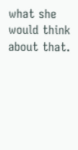what she would think about that.